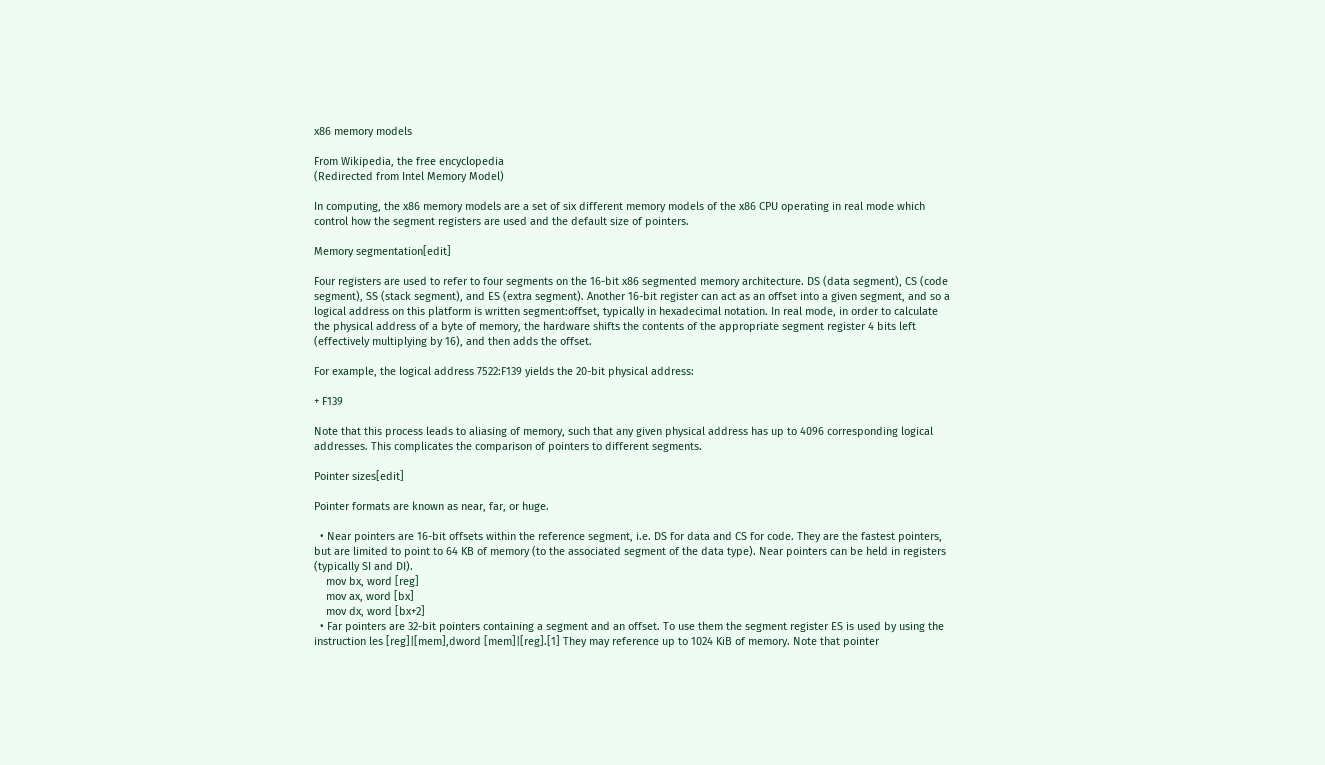x86 memory models

From Wikipedia, the free encyclopedia
(Redirected from Intel Memory Model)

In computing, the x86 memory models are a set of six different memory models of the x86 CPU operating in real mode which control how the segment registers are used and the default size of pointers.

Memory segmentation[edit]

Four registers are used to refer to four segments on the 16-bit x86 segmented memory architecture. DS (data segment), CS (code segment), SS (stack segment), and ES (extra segment). Another 16-bit register can act as an offset into a given segment, and so a logical address on this platform is written segment:offset, typically in hexadecimal notation. In real mode, in order to calculate the physical address of a byte of memory, the hardware shifts the contents of the appropriate segment register 4 bits left (effectively multiplying by 16), and then adds the offset.

For example, the logical address 7522:F139 yields the 20-bit physical address:

+ F139

Note that this process leads to aliasing of memory, such that any given physical address has up to 4096 corresponding logical addresses. This complicates the comparison of pointers to different segments.

Pointer sizes[edit]

Pointer formats are known as near, far, or huge.

  • Near pointers are 16-bit offsets within the reference segment, i.e. DS for data and CS for code. They are the fastest pointers, but are limited to point to 64 KB of memory (to the associated segment of the data type). Near pointers can be held in registers (typically SI and DI).
    mov bx, word [reg]
    mov ax, word [bx]
    mov dx, word [bx+2]
  • Far pointers are 32-bit pointers containing a segment and an offset. To use them the segment register ES is used by using the instruction les [reg]|[mem],dword [mem]|[reg].[1] They may reference up to 1024 KiB of memory. Note that pointer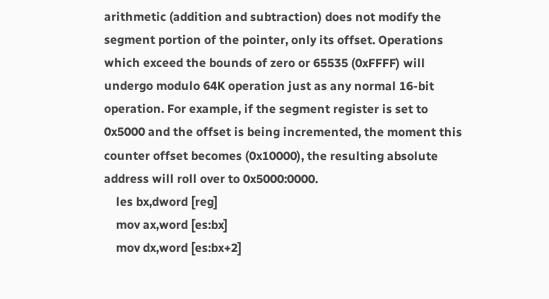arithmetic (addition and subtraction) does not modify the segment portion of the pointer, only its offset. Operations which exceed the bounds of zero or 65535 (0xFFFF) will undergo modulo 64K operation just as any normal 16-bit operation. For example, if the segment register is set to 0x5000 and the offset is being incremented, the moment this counter offset becomes (0x10000), the resulting absolute address will roll over to 0x5000:0000.
    les bx,dword [reg]
    mov ax,word [es:bx]
    mov dx,word [es:bx+2]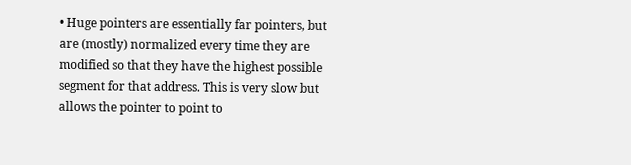• Huge pointers are essentially far pointers, but are (mostly) normalized every time they are modified so that they have the highest possible segment for that address. This is very slow but allows the pointer to point to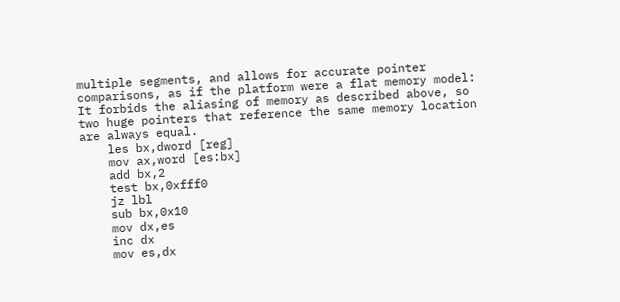multiple segments, and allows for accurate pointer comparisons, as if the platform were a flat memory model: It forbids the aliasing of memory as described above, so two huge pointers that reference the same memory location are always equal.
    les bx,dword [reg]
    mov ax,word [es:bx]
    add bx,2
    test bx,0xfff0
    jz lbl
    sub bx,0x10
    mov dx,es
    inc dx
    mov es,dx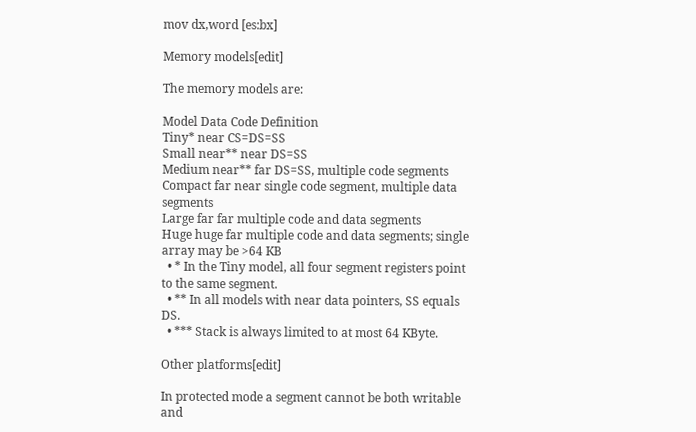mov dx,word [es:bx]

Memory models[edit]

The memory models are:

Model Data Code Definition
Tiny* near CS=DS=SS
Small near** near DS=SS
Medium near** far DS=SS, multiple code segments
Compact far near single code segment, multiple data segments
Large far far multiple code and data segments
Huge huge far multiple code and data segments; single array may be >64 KB
  • * In the Tiny model, all four segment registers point to the same segment.
  • ** In all models with near data pointers, SS equals DS.
  • *** Stack is always limited to at most 64 KByte.

Other platforms[edit]

In protected mode a segment cannot be both writable and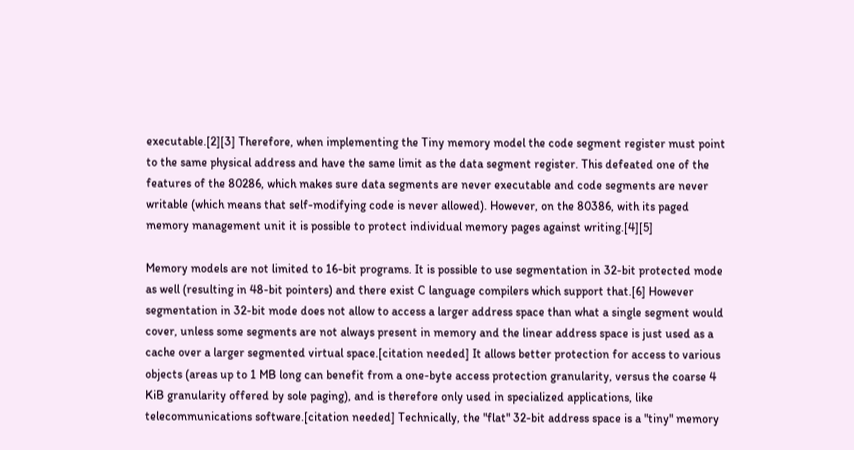executable.[2][3] Therefore, when implementing the Tiny memory model the code segment register must point to the same physical address and have the same limit as the data segment register. This defeated one of the features of the 80286, which makes sure data segments are never executable and code segments are never writable (which means that self-modifying code is never allowed). However, on the 80386, with its paged memory management unit it is possible to protect individual memory pages against writing.[4][5]

Memory models are not limited to 16-bit programs. It is possible to use segmentation in 32-bit protected mode as well (resulting in 48-bit pointers) and there exist C language compilers which support that.[6] However segmentation in 32-bit mode does not allow to access a larger address space than what a single segment would cover, unless some segments are not always present in memory and the linear address space is just used as a cache over a larger segmented virtual space.[citation needed] It allows better protection for access to various objects (areas up to 1 MB long can benefit from a one-byte access protection granularity, versus the coarse 4 KiB granularity offered by sole paging), and is therefore only used in specialized applications, like telecommunications software.[citation needed] Technically, the "flat" 32-bit address space is a "tiny" memory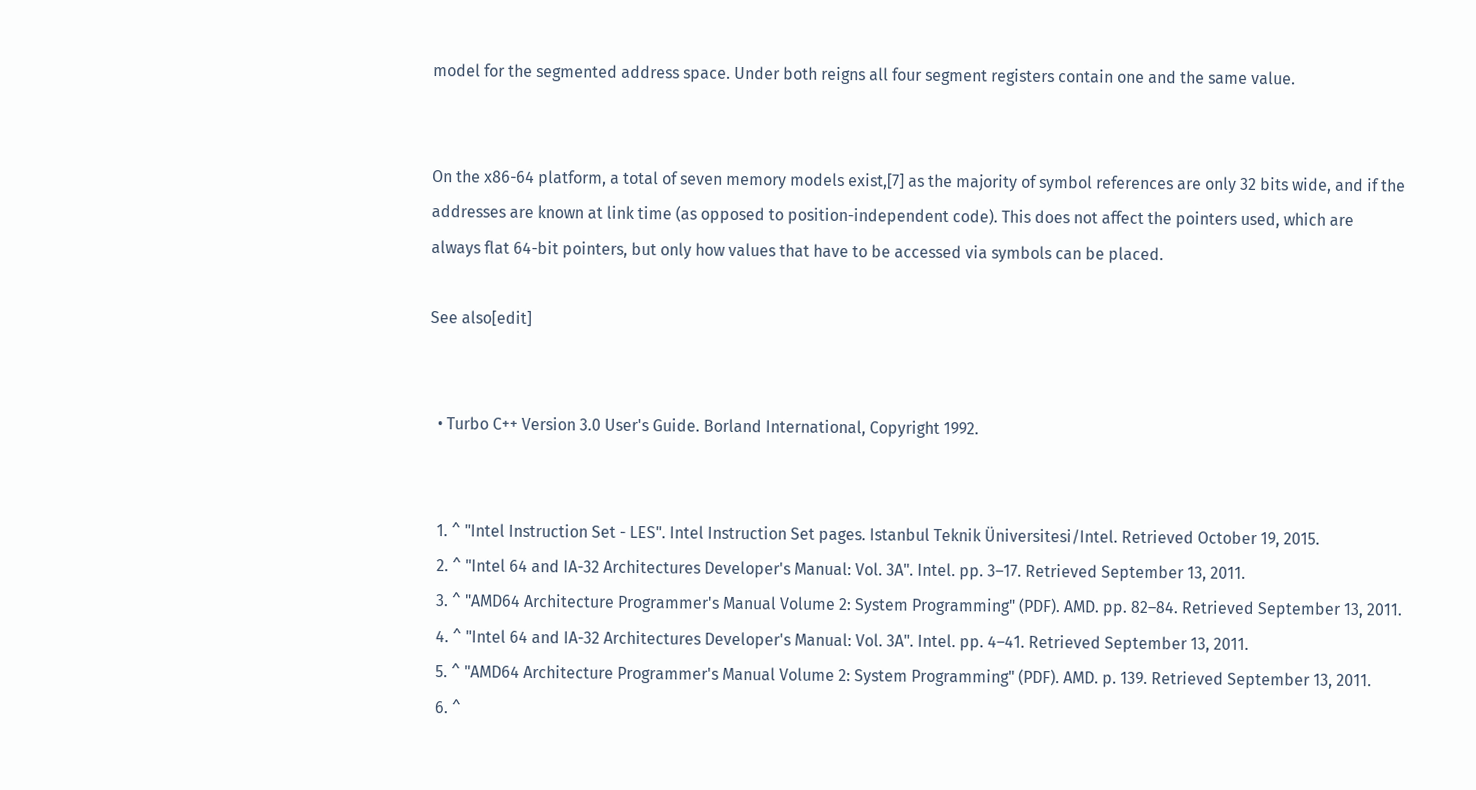model for the segmented address space. Under both reigns all four segment registers contain one and the same value.


On the x86-64 platform, a total of seven memory models exist,[7] as the majority of symbol references are only 32 bits wide, and if the addresses are known at link time (as opposed to position-independent code). This does not affect the pointers used, which are always flat 64-bit pointers, but only how values that have to be accessed via symbols can be placed.

See also[edit]


  • Turbo C++ Version 3.0 User's Guide. Borland International, Copyright 1992.


  1. ^ "Intel Instruction Set - LES". Intel Instruction Set pages. Istanbul Teknik Üniversitesi/Intel. Retrieved October 19, 2015.
  2. ^ "Intel 64 and IA-32 Architectures Developer's Manual: Vol. 3A". Intel. pp. 3–17. Retrieved September 13, 2011.
  3. ^ "AMD64 Architecture Programmer's Manual Volume 2: System Programming" (PDF). AMD. pp. 82–84. Retrieved September 13, 2011.
  4. ^ "Intel 64 and IA-32 Architectures Developer's Manual: Vol. 3A". Intel. pp. 4–41. Retrieved September 13, 2011.
  5. ^ "AMD64 Architecture Programmer's Manual Volume 2: System Programming" (PDF). AMD. p. 139. Retrieved September 13, 2011.
  6. ^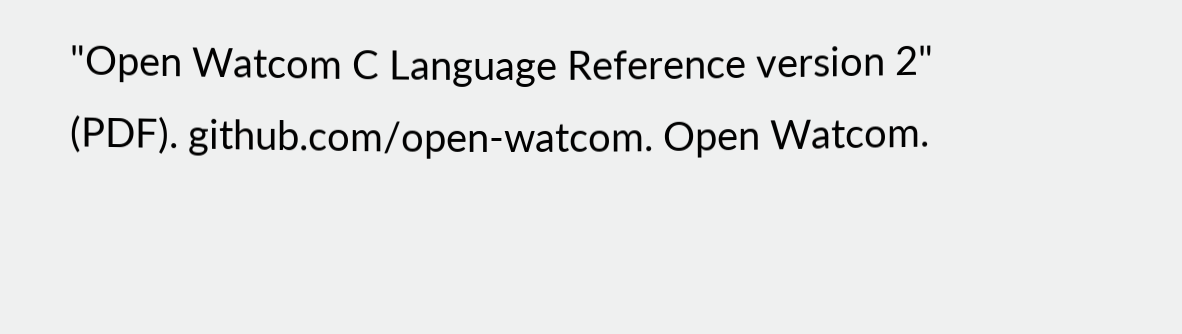"Open Watcom C Language Reference version 2" (PDF). github.com/open-watcom. Open Watcom.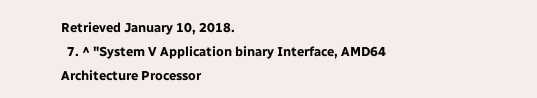Retrieved January 10, 2018.
  7. ^ "System V Application binary Interface, AMD64 Architecture Processor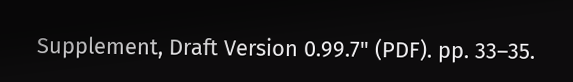Supplement, Draft Version 0.99.7" (PDF). pp. 33–35.